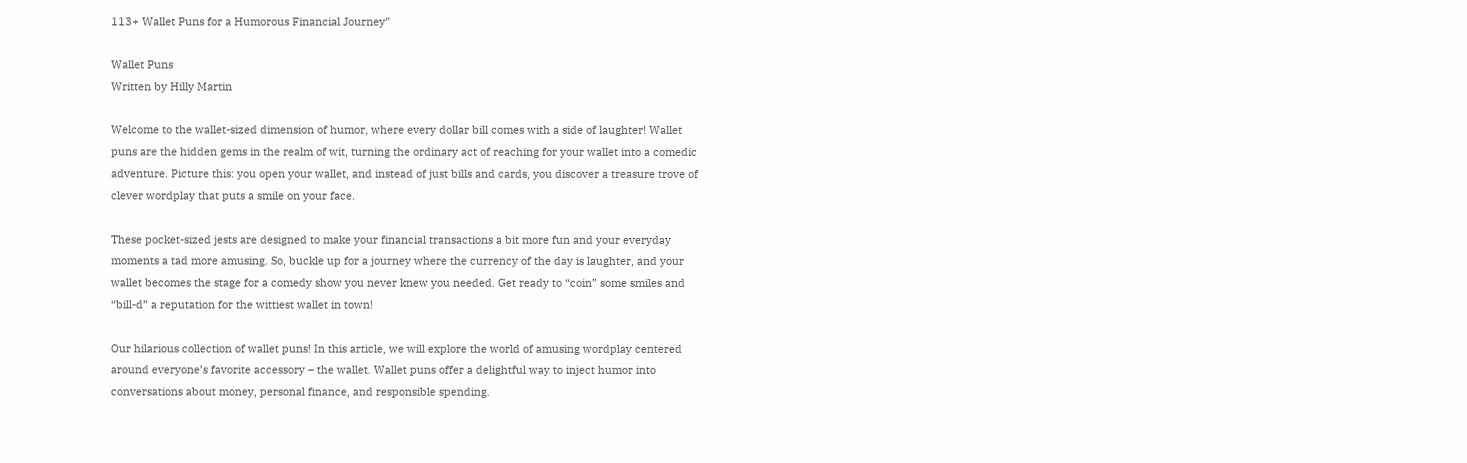113+ Wallet Puns for a Humorous Financial Journey”

Wallet Puns
Written by Hilly Martin

Welcome to the wallet-sized dimension of humor, where every dollar bill comes with a side of laughter! Wallet puns are the hidden gems in the realm of wit, turning the ordinary act of reaching for your wallet into a comedic adventure. Picture this: you open your wallet, and instead of just bills and cards, you discover a treasure trove of clever wordplay that puts a smile on your face.

These pocket-sized jests are designed to make your financial transactions a bit more fun and your everyday moments a tad more amusing. So, buckle up for a journey where the currency of the day is laughter, and your wallet becomes the stage for a comedy show you never knew you needed. Get ready to “coin” some smiles and “bill-d” a reputation for the wittiest wallet in town!

Our hilarious collection of wallet puns! In this article, we will explore the world of amusing wordplay centered around everyone’s favorite accessory – the wallet. Wallet puns offer a delightful way to inject humor into conversations about money, personal finance, and responsible spending.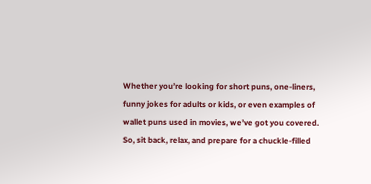Whether you’re looking for short puns, one-liners, funny jokes for adults or kids, or even examples of wallet puns used in movies, we’ve got you covered. So, sit back, relax, and prepare for a chuckle-filled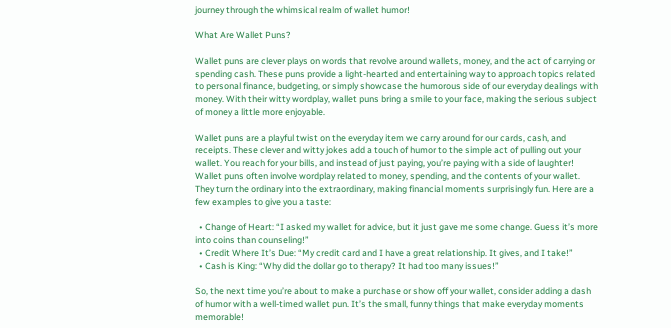journey through the whimsical realm of wallet humor!

What Are Wallet Puns?

Wallet puns are clever plays on words that revolve around wallets, money, and the act of carrying or spending cash. These puns provide a light-hearted and entertaining way to approach topics related to personal finance, budgeting, or simply showcase the humorous side of our everyday dealings with money. With their witty wordplay, wallet puns bring a smile to your face, making the serious subject of money a little more enjoyable.

Wallet puns are a playful twist on the everyday item we carry around for our cards, cash, and receipts. These clever and witty jokes add a touch of humor to the simple act of pulling out your wallet. You reach for your bills, and instead of just paying, you’re paying with a side of laughter! Wallet puns often involve wordplay related to money, spending, and the contents of your wallet. They turn the ordinary into the extraordinary, making financial moments surprisingly fun. Here are a few examples to give you a taste:

  • Change of Heart: “I asked my wallet for advice, but it just gave me some change. Guess it’s more into coins than counseling!”
  • Credit Where It’s Due: “My credit card and I have a great relationship. It gives, and I take!”
  • Cash is King: “Why did the dollar go to therapy? It had too many issues!”

So, the next time you’re about to make a purchase or show off your wallet, consider adding a dash of humor with a well-timed wallet pun. It’s the small, funny things that make everyday moments memorable!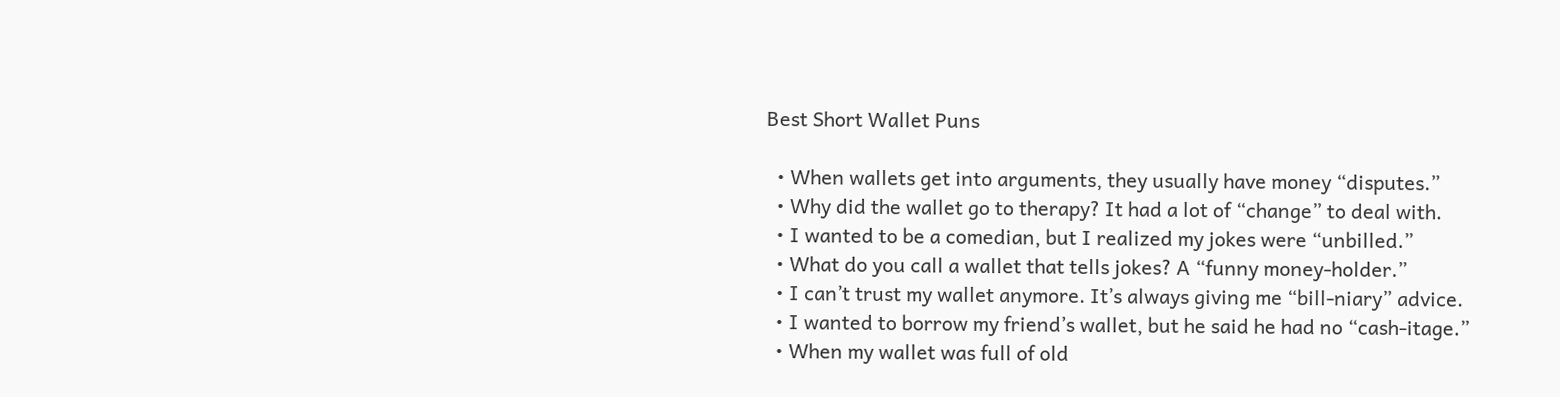Best Short Wallet Puns

  • When wallets get into arguments, they usually have money “disputes.”
  • Why did the wallet go to therapy? It had a lot of “change” to deal with.
  • I wanted to be a comedian, but I realized my jokes were “unbilled.”
  • What do you call a wallet that tells jokes? A “funny money-holder.”
  • I can’t trust my wallet anymore. It’s always giving me “bill-niary” advice.
  • I wanted to borrow my friend’s wallet, but he said he had no “cash-itage.”
  • When my wallet was full of old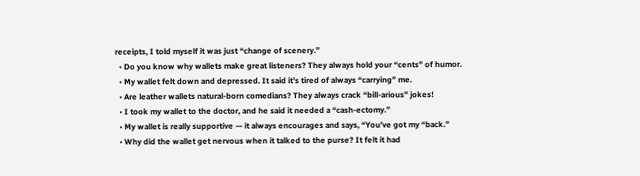receipts, I told myself it was just “change of scenery.”
  • Do you know why wallets make great listeners? They always hold your “cents” of humor.
  • My wallet felt down and depressed. It said it’s tired of always “carrying” me.
  • Are leather wallets natural-born comedians? They always crack “bill-arious” jokes!
  • I took my wallet to the doctor, and he said it needed a “cash-ectomy.”
  • My wallet is really supportive — it always encourages and says, “You’ve got my “back.”
  • Why did the wallet get nervous when it talked to the purse? It felt it had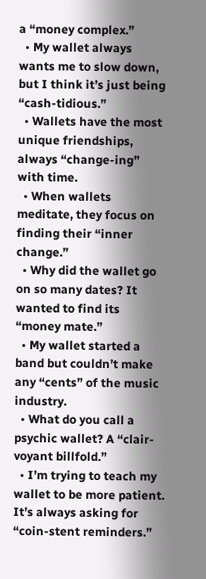a “money complex.”
  • My wallet always wants me to slow down, but I think it’s just being “cash-tidious.”
  • Wallets have the most unique friendships, always “change-ing” with time.
  • When wallets meditate, they focus on finding their “inner change.”
  • Why did the wallet go on so many dates? It wanted to find its “money mate.”
  • My wallet started a band but couldn’t make any “cents” of the music industry.
  • What do you call a psychic wallet? A “clair-voyant billfold.”
  • I’m trying to teach my wallet to be more patient. It’s always asking for “coin-stent reminders.”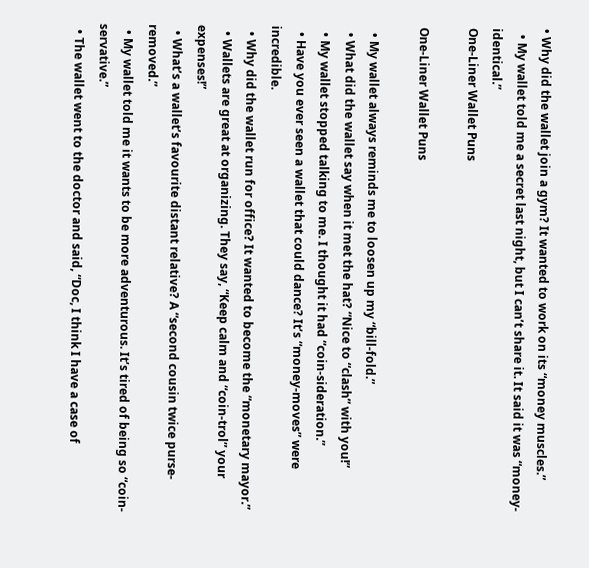• Why did the wallet join a gym? It wanted to work on its “money muscles.”
  • My wallet told me a secret last night, but I can’t share it. It said it was “money-identical.”
One-Liner Wallet Puns

One-Liner Wallet Puns

  • My wallet always reminds me to loosen up my “bill-fold.”
  • What did the wallet say when it met the hat? “Nice to “clash” with you!”
  • My wallet stopped talking to me. I thought it had “coin-sideration.”
  • Have you ever seen a wallet that could dance? It’s “money-moves” were incredible.
  • Why did the wallet run for office? It wanted to become the “monetary mayor.”
  • Wallets are great at organizing. They say, “Keep calm and “coin-trol” your expenses!”
  • What’s a wallet’s favourite distant relative? A “second cousin twice purse-removed.”
  • My wallet told me it wants to be more adventurous. It’s tired of being so “coin-servative.”
  • The wallet went to the doctor and said, “Doc, I think I have a case of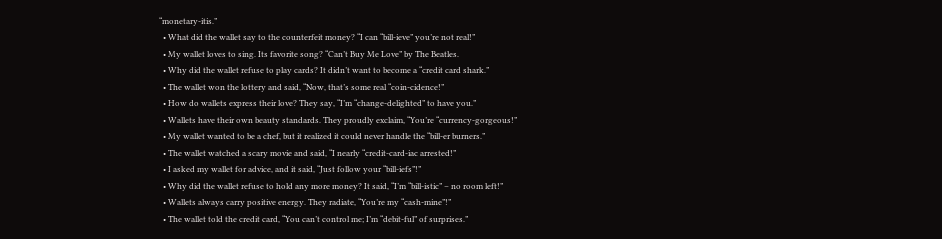“monetary-itis.”
  • What did the wallet say to the counterfeit money? “I can “bill-ieve” you’re not real!”
  • My wallet loves to sing. Its favorite song? “Can’t Buy Me Love” by The Beatles.
  • Why did the wallet refuse to play cards? It didn’t want to become a “credit card shark.”
  • The wallet won the lottery and said, “Now, that’s some real “coin-cidence!”
  • How do wallets express their love? They say, “I’m “change-delighted” to have you.”
  • Wallets have their own beauty standards. They proudly exclaim, “You’re “currency-gorgeous!”
  • My wallet wanted to be a chef, but it realized it could never handle the “bill-er burners.”
  • The wallet watched a scary movie and said, “I nearly “credit-card-iac arrested!”
  • I asked my wallet for advice, and it said, “Just follow your “bill-iefs”!”
  • Why did the wallet refuse to hold any more money? It said, “I’m “bill-istic” – no room left!”
  • Wallets always carry positive energy. They radiate, “You’re my “cash-mine”!”
  • The wallet told the credit card, “You can’t control me; I’m “debit-ful” of surprises.”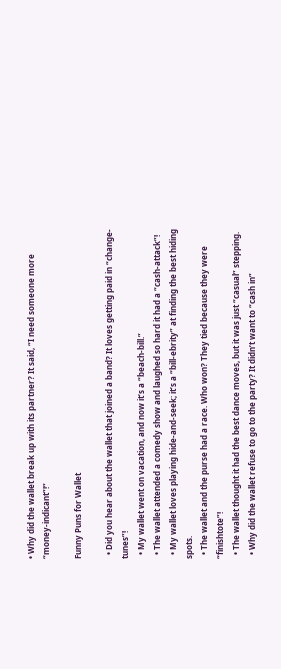• Why did the wallet break up with its partner? It said, “I need someone more “money-indicant”!”

Funny Puns for Wallet

  • Did you hear about the wallet that joined a band? It loves getting paid in “change-tunes”!
  • My wallet went on vacation, and now it’s a “beach-bill.”
  • The wallet attended a comedy show and laughed so hard it had a “cash-attack”!
  • My wallet loves playing hide-and-seek; it’s a “bill-ebrity” at finding the best hiding spots.
  • The wallet and the purse had a race. Who won? They tied because they were “finishtote”!
  • The wallet thought it had the best dance moves, but it was just “casual” stepping.
  • Why did the wallet refuse to go to the party? It didn’t want to “cash in”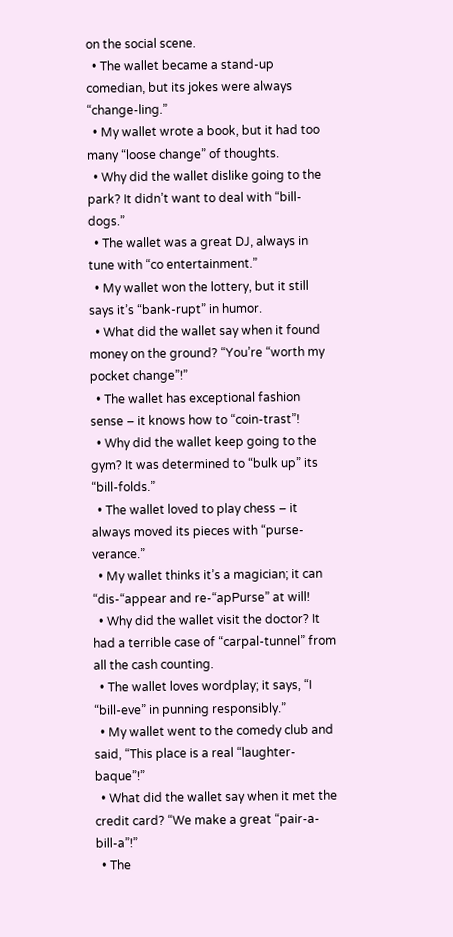on the social scene.
  • The wallet became a stand-up comedian, but its jokes were always “change-ling.”
  • My wallet wrote a book, but it had too many “loose change” of thoughts.
  • Why did the wallet dislike going to the park? It didn’t want to deal with “bill-dogs.”
  • The wallet was a great DJ, always in tune with “co entertainment.”
  • My wallet won the lottery, but it still says it’s “bank-rupt” in humor.
  • What did the wallet say when it found money on the ground? “You’re “worth my pocket change”!”
  • The wallet has exceptional fashion sense – it knows how to “coin-trast”!
  • Why did the wallet keep going to the gym? It was determined to “bulk up” its “bill-folds.”
  • The wallet loved to play chess – it always moved its pieces with “purse-verance.”
  • My wallet thinks it’s a magician; it can “dis-“appear and re-“apPurse” at will!
  • Why did the wallet visit the doctor? It had a terrible case of “carpal-tunnel” from all the cash counting.
  • The wallet loves wordplay; it says, “I “bill-eve” in punning responsibly.”
  • My wallet went to the comedy club and said, “This place is a real “laughter-baque”!”
  • What did the wallet say when it met the credit card? “We make a great “pair-a-bill-a”!”
  • The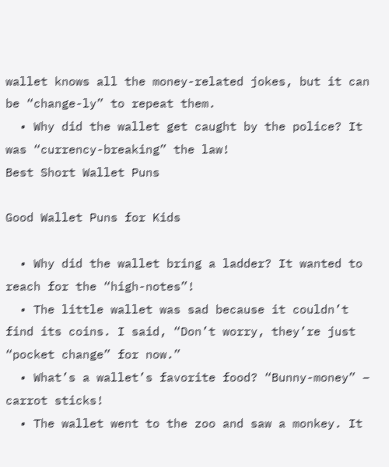wallet knows all the money-related jokes, but it can be “change-ly” to repeat them.
  • Why did the wallet get caught by the police? It was “currency-breaking” the law!
Best Short Wallet Puns

Good Wallet Puns for Kids

  • Why did the wallet bring a ladder? It wanted to reach for the “high-notes”!
  • The little wallet was sad because it couldn’t find its coins. I said, “Don’t worry, they’re just “pocket change” for now.”
  • What’s a wallet’s favorite food? “Bunny-money” – carrot sticks!
  • The wallet went to the zoo and saw a monkey. It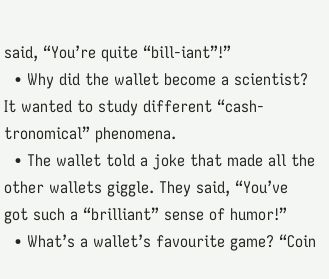said, “You’re quite “bill-iant”!”
  • Why did the wallet become a scientist? It wanted to study different “cash-tronomical” phenomena.
  • The wallet told a joke that made all the other wallets giggle. They said, “You’ve got such a “brilliant” sense of humor!”
  • What’s a wallet’s favourite game? “Coin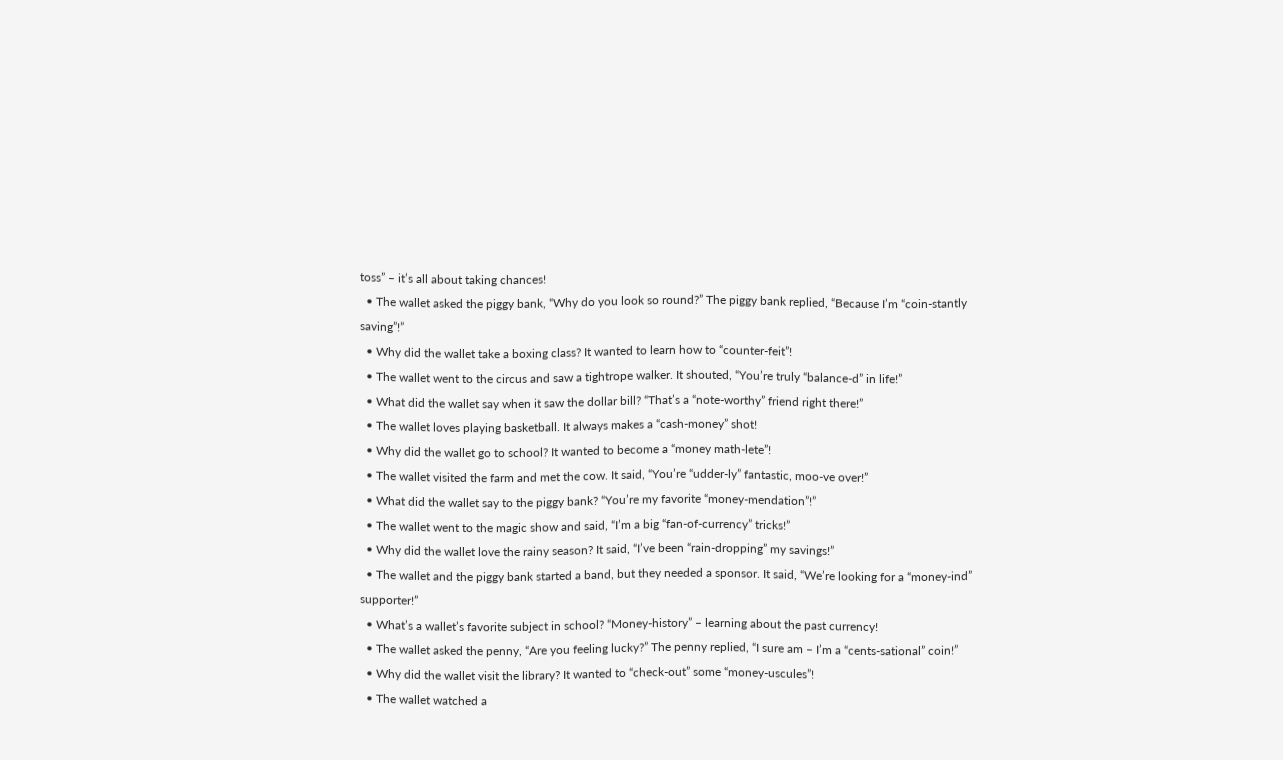toss” – it’s all about taking chances!
  • The wallet asked the piggy bank, “Why do you look so round?” The piggy bank replied, “Because I’m “coin-stantly saving”!”
  • Why did the wallet take a boxing class? It wanted to learn how to “counter-feit”!
  • The wallet went to the circus and saw a tightrope walker. It shouted, “You’re truly “balance-d” in life!”
  • What did the wallet say when it saw the dollar bill? “That’s a “note-worthy” friend right there!”
  • The wallet loves playing basketball. It always makes a “cash-money” shot!
  • Why did the wallet go to school? It wanted to become a “money math-lete”!
  • The wallet visited the farm and met the cow. It said, “You’re “udder-ly” fantastic, moo-ve over!”
  • What did the wallet say to the piggy bank? “You’re my favorite “money-mendation”!”
  • The wallet went to the magic show and said, “I’m a big “fan-of-currency” tricks!”
  • Why did the wallet love the rainy season? It said, “I’ve been “rain-dropping” my savings!”
  • The wallet and the piggy bank started a band, but they needed a sponsor. It said, “We’re looking for a “money-ind” supporter!”
  • What’s a wallet’s favorite subject in school? “Money-history” – learning about the past currency!
  • The wallet asked the penny, “Are you feeling lucky?” The penny replied, “I sure am – I’m a “cents-sational” coin!”
  • Why did the wallet visit the library? It wanted to “check-out” some “money-uscules”!
  • The wallet watched a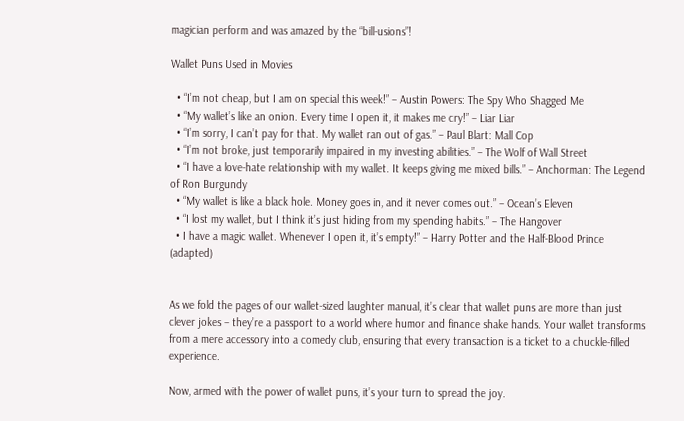magician perform and was amazed by the “bill-usions”!

Wallet Puns Used in Movies

  • “I’m not cheap, but I am on special this week!” – Austin Powers: The Spy Who Shagged Me
  • “My wallet’s like an onion. Every time I open it, it makes me cry!” – Liar Liar
  • “I’m sorry, I can’t pay for that. My wallet ran out of gas.” – Paul Blart: Mall Cop
  • “I’m not broke, just temporarily impaired in my investing abilities.” – The Wolf of Wall Street
  • “I have a love-hate relationship with my wallet. It keeps giving me mixed bills.” – Anchorman: The Legend of Ron Burgundy
  • “My wallet is like a black hole. Money goes in, and it never comes out.” – Ocean’s Eleven
  • “I lost my wallet, but I think it’s just hiding from my spending habits.” – The Hangover
  • I have a magic wallet. Whenever I open it, it’s empty!” – Harry Potter and the Half-Blood Prince (adapted)


As we fold the pages of our wallet-sized laughter manual, it’s clear that wallet puns are more than just clever jokes – they’re a passport to a world where humor and finance shake hands. Your wallet transforms from a mere accessory into a comedy club, ensuring that every transaction is a ticket to a chuckle-filled experience.

Now, armed with the power of wallet puns, it’s your turn to spread the joy.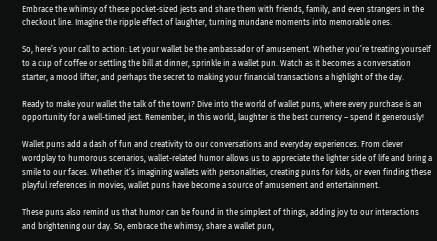Embrace the whimsy of these pocket-sized jests and share them with friends, family, and even strangers in the checkout line. Imagine the ripple effect of laughter, turning mundane moments into memorable ones.

So, here’s your call to action: Let your wallet be the ambassador of amusement. Whether you’re treating yourself to a cup of coffee or settling the bill at dinner, sprinkle in a wallet pun. Watch as it becomes a conversation starter, a mood lifter, and perhaps the secret to making your financial transactions a highlight of the day.

Ready to make your wallet the talk of the town? Dive into the world of wallet puns, where every purchase is an opportunity for a well-timed jest. Remember, in this world, laughter is the best currency – spend it generously!

Wallet puns add a dash of fun and creativity to our conversations and everyday experiences. From clever wordplay to humorous scenarios, wallet-related humor allows us to appreciate the lighter side of life and bring a smile to our faces. Whether it’s imagining wallets with personalities, creating puns for kids, or even finding these playful references in movies, wallet puns have become a source of amusement and entertainment.

These puns also remind us that humor can be found in the simplest of things, adding joy to our interactions and brightening our day. So, embrace the whimsy, share a wallet pun,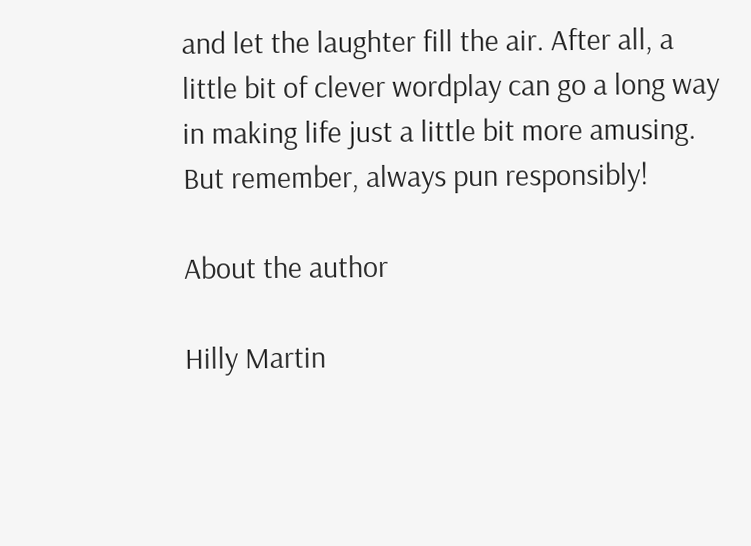and let the laughter fill the air. After all, a little bit of clever wordplay can go a long way in making life just a little bit more amusing. But remember, always pun responsibly!

About the author

Hilly Martin